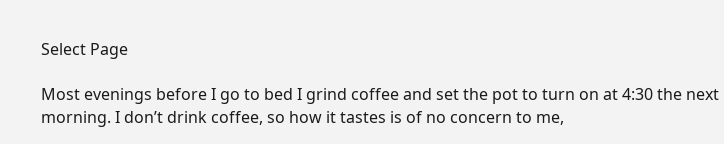Select Page

Most evenings before I go to bed I grind coffee and set the pot to turn on at 4:30 the next morning. I don’t drink coffee, so how it tastes is of no concern to me,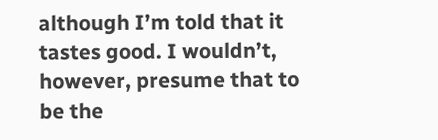although I’m told that it tastes good. I wouldn’t, however, presume that to be the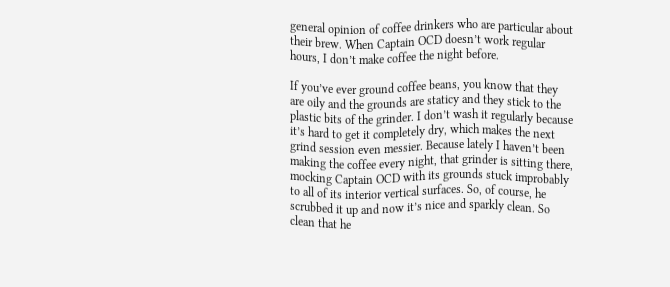general opinion of coffee drinkers who are particular about their brew. When Captain OCD doesn’t work regular hours, I don’t make coffee the night before.

If you’ve ever ground coffee beans, you know that they are oily and the grounds are staticy and they stick to the plastic bits of the grinder. I don’t wash it regularly because it’s hard to get it completely dry, which makes the next grind session even messier. Because lately I haven’t been making the coffee every night, that grinder is sitting there, mocking Captain OCD with its grounds stuck improbably to all of its interior vertical surfaces. So, of course, he scrubbed it up and now it’s nice and sparkly clean. So clean that he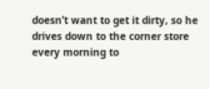doesn’t want to get it dirty, so he drives down to the corner store every morning to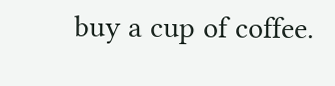buy a cup of coffee.